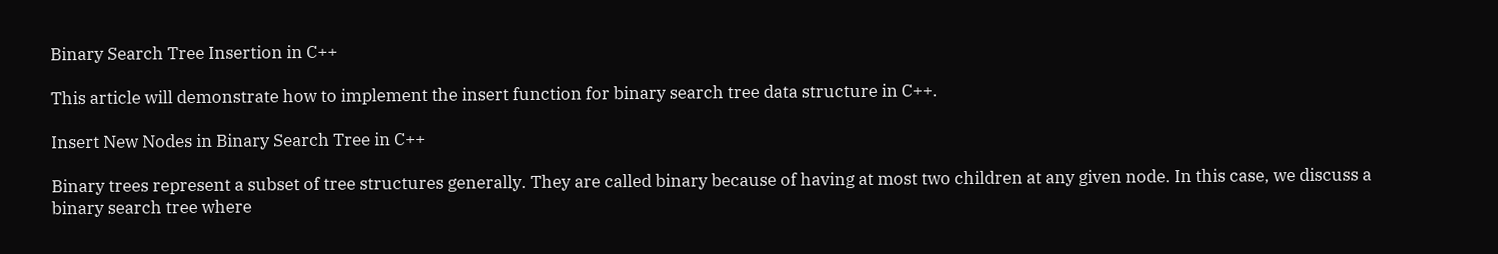Binary Search Tree Insertion in C++

This article will demonstrate how to implement the insert function for binary search tree data structure in C++.

Insert New Nodes in Binary Search Tree in C++

Binary trees represent a subset of tree structures generally. They are called binary because of having at most two children at any given node. In this case, we discuss a binary search tree where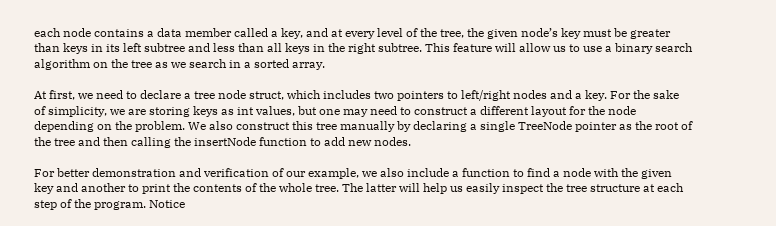each node contains a data member called a key, and at every level of the tree, the given node’s key must be greater than keys in its left subtree and less than all keys in the right subtree. This feature will allow us to use a binary search algorithm on the tree as we search in a sorted array.

At first, we need to declare a tree node struct, which includes two pointers to left/right nodes and a key. For the sake of simplicity, we are storing keys as int values, but one may need to construct a different layout for the node depending on the problem. We also construct this tree manually by declaring a single TreeNode pointer as the root of the tree and then calling the insertNode function to add new nodes.

For better demonstration and verification of our example, we also include a function to find a node with the given key and another to print the contents of the whole tree. The latter will help us easily inspect the tree structure at each step of the program. Notice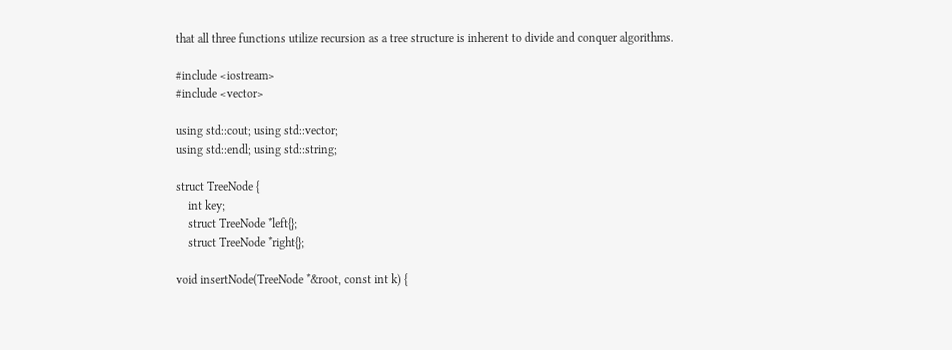that all three functions utilize recursion as a tree structure is inherent to divide and conquer algorithms.

#include <iostream>
#include <vector>

using std::cout; using std::vector;
using std::endl; using std::string;

struct TreeNode {
    int key;
    struct TreeNode *left{};
    struct TreeNode *right{};

void insertNode(TreeNode *&root, const int k) {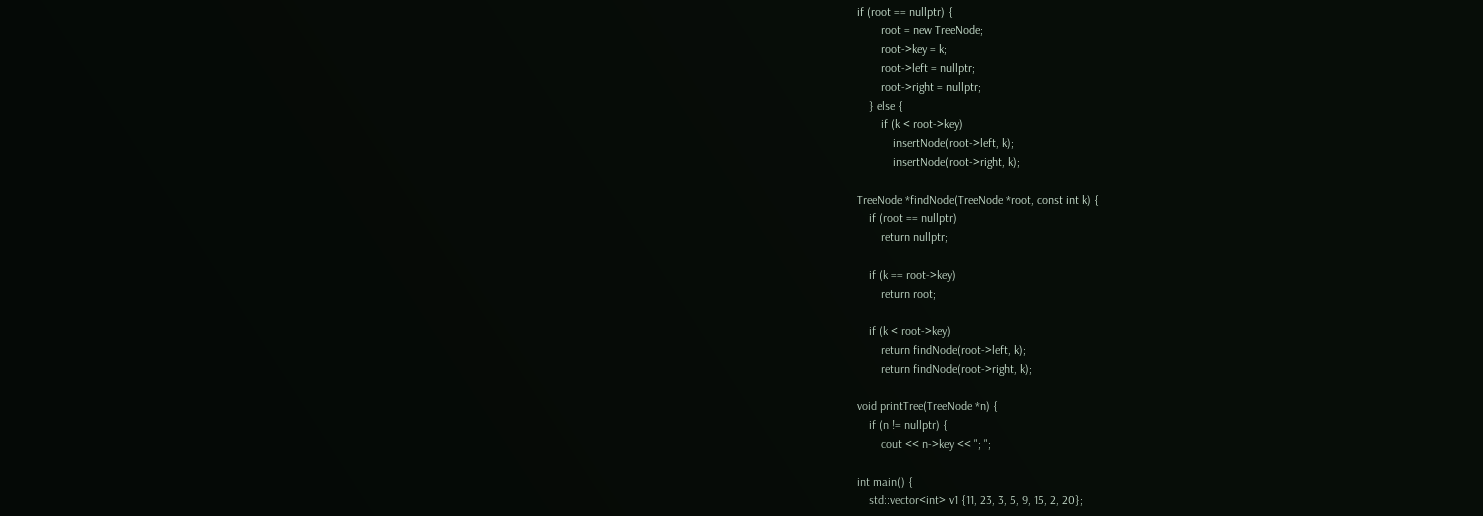if (root == nullptr) {
        root = new TreeNode;
        root->key = k;
        root->left = nullptr;
        root->right = nullptr;
    } else {
        if (k < root->key)
            insertNode(root->left, k);
            insertNode(root->right, k);

TreeNode *findNode(TreeNode *root, const int k) {
    if (root == nullptr)
        return nullptr;

    if (k == root->key)
        return root;

    if (k < root->key)
        return findNode(root->left, k);
        return findNode(root->right, k);

void printTree(TreeNode *n) {
    if (n != nullptr) {
        cout << n->key << "; ";

int main() {
    std::vector<int> v1 {11, 23, 3, 5, 9, 15, 2, 20};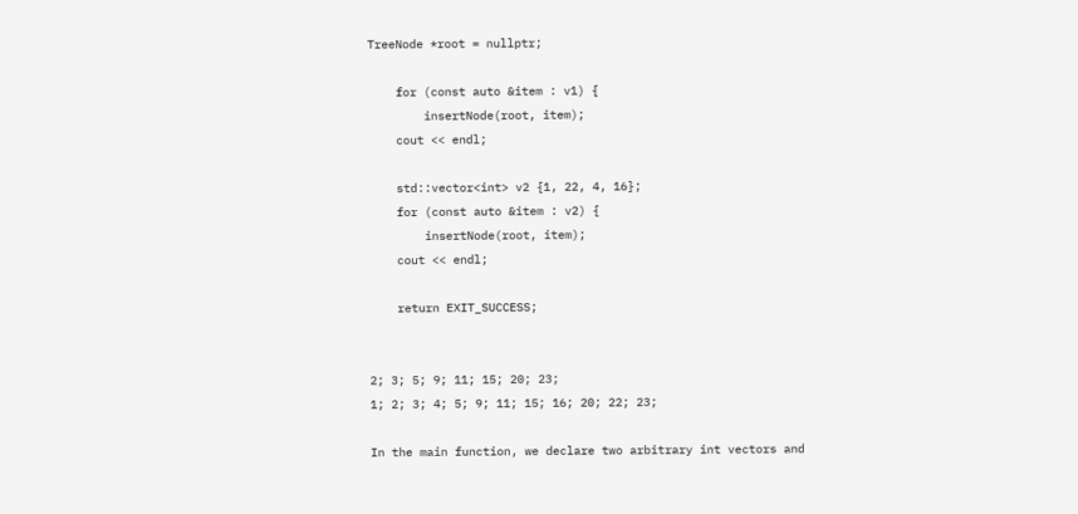TreeNode *root = nullptr;

    for (const auto &item : v1) {
        insertNode(root, item);
    cout << endl;

    std::vector<int> v2 {1, 22, 4, 16};
    for (const auto &item : v2) {
        insertNode(root, item);
    cout << endl;

    return EXIT_SUCCESS;


2; 3; 5; 9; 11; 15; 20; 23;
1; 2; 3; 4; 5; 9; 11; 15; 16; 20; 22; 23;

In the main function, we declare two arbitrary int vectors and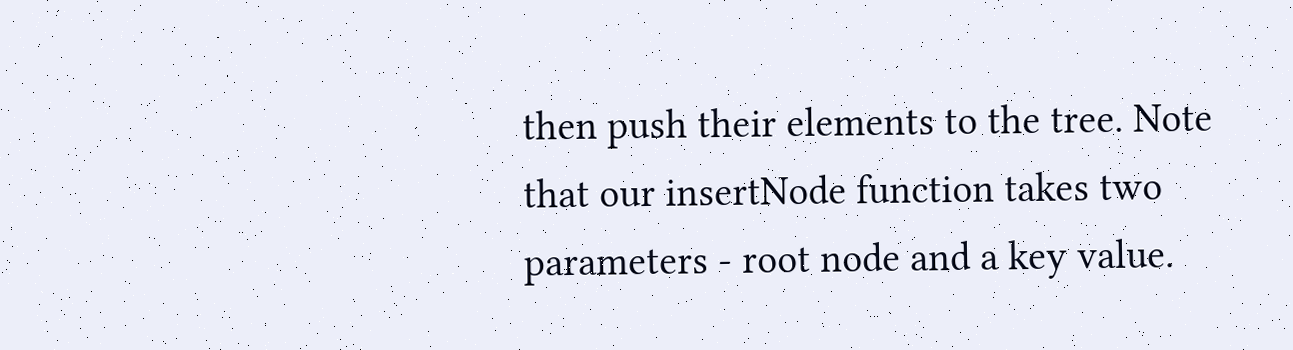then push their elements to the tree. Note that our insertNode function takes two parameters - root node and a key value.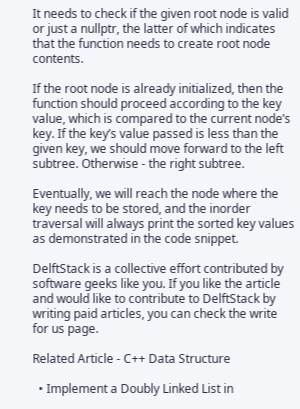It needs to check if the given root node is valid or just a nullptr, the latter of which indicates that the function needs to create root node contents.

If the root node is already initialized, then the function should proceed according to the key value, which is compared to the current node’s key. If the key’s value passed is less than the given key, we should move forward to the left subtree. Otherwise - the right subtree.

Eventually, we will reach the node where the key needs to be stored, and the inorder traversal will always print the sorted key values as demonstrated in the code snippet.

DelftStack is a collective effort contributed by software geeks like you. If you like the article and would like to contribute to DelftStack by writing paid articles, you can check the write for us page.

Related Article - C++ Data Structure

  • Implement a Doubly Linked List in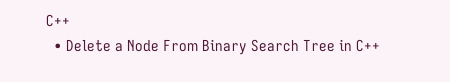C++
  • Delete a Node From Binary Search Tree in C++